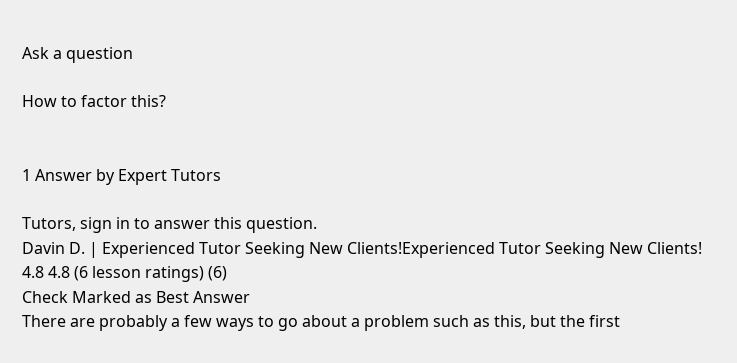Ask a question

How to factor this?


1 Answer by Expert Tutors

Tutors, sign in to answer this question.
Davin D. | Experienced Tutor Seeking New Clients!Experienced Tutor Seeking New Clients!
4.8 4.8 (6 lesson ratings) (6)
Check Marked as Best Answer
There are probably a few ways to go about a problem such as this, but the first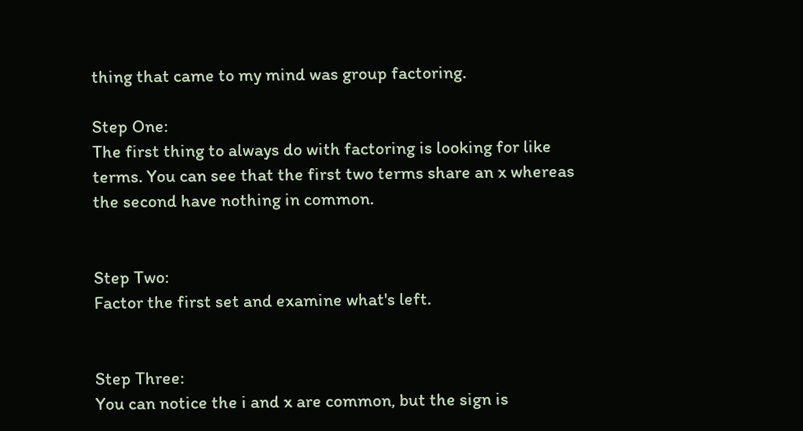thing that came to my mind was group factoring.

Step One:
The first thing to always do with factoring is looking for like terms. You can see that the first two terms share an x whereas the second have nothing in common.


Step Two:
Factor the first set and examine what's left.


Step Three:
You can notice the i and x are common, but the sign is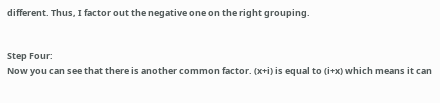different. Thus, I factor out the negative one on the right grouping.


Step Four:
Now you can see that there is another common factor. (x+i) is equal to (i+x) which means it can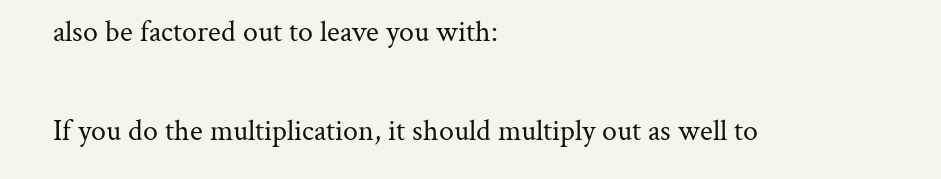also be factored out to leave you with:


If you do the multiplication, it should multiply out as well to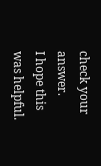check your answer.
I hope this was helpful.